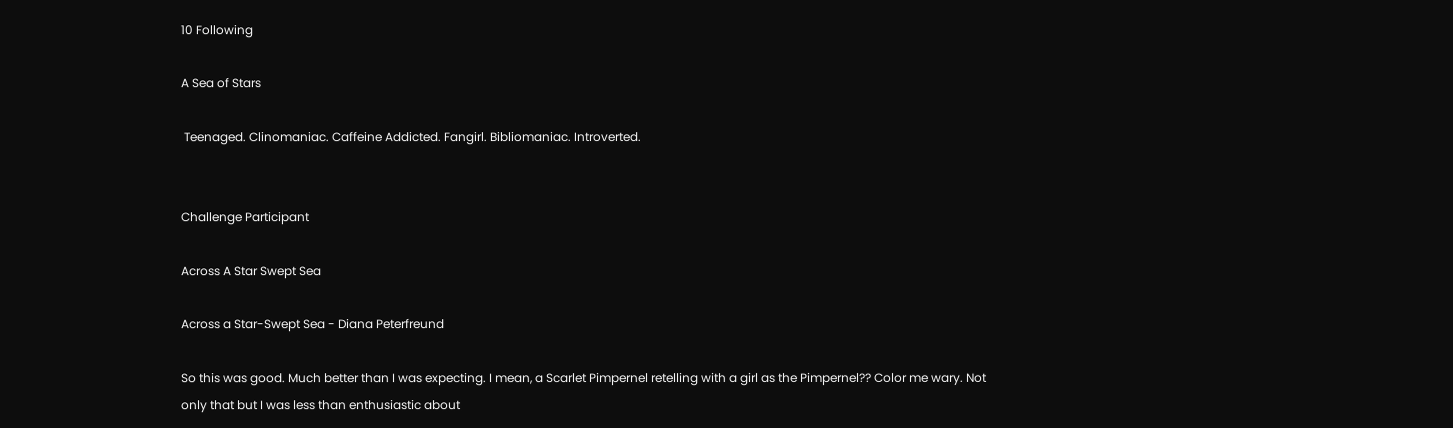10 Following

A Sea of Stars

 Teenaged. Clinomaniac. Caffeine Addicted. Fangirl. Bibliomaniac. Introverted.


Challenge Participant

Across A Star Swept Sea

Across a Star-Swept Sea - Diana Peterfreund

So this was good. Much better than I was expecting. I mean, a Scarlet Pimpernel retelling with a girl as the Pimpernel?? Color me wary. Not only that but I was less than enthusiastic about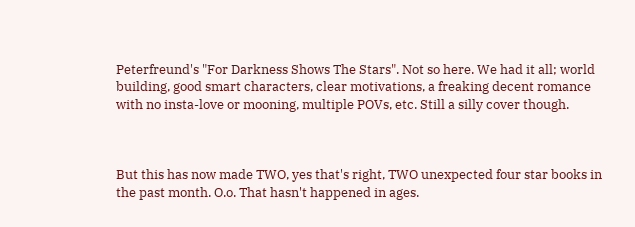Peterfreund's "For Darkness Shows The Stars". Not so here. We had it all; world building, good smart characters, clear motivations, a freaking decent romance with no insta-love or mooning, multiple POVs, etc. Still a silly cover though.



But this has now made TWO, yes that's right, TWO unexpected four star books in the past month. O.o. That hasn't happened in ages.